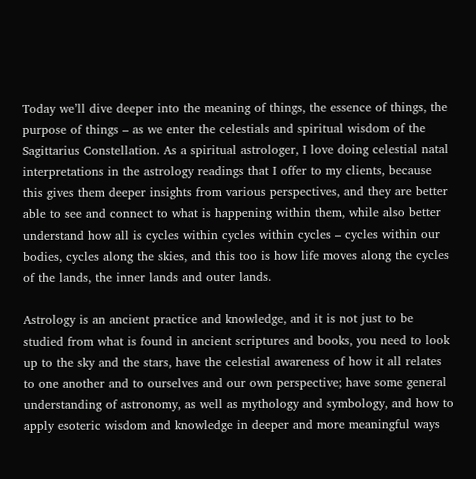Today we’ll dive deeper into the meaning of things, the essence of things, the purpose of things – as we enter the celestials and spiritual wisdom of the Sagittarius Constellation. As a spiritual astrologer, I love doing celestial natal interpretations in the astrology readings that I offer to my clients, because this gives them deeper insights from various perspectives, and they are better able to see and connect to what is happening within them, while also better understand how all is cycles within cycles within cycles – cycles within our bodies, cycles along the skies, and this too is how life moves along the cycles of the lands, the inner lands and outer lands.

Astrology is an ancient practice and knowledge, and it is not just to be studied from what is found in ancient scriptures and books, you need to look up to the sky and the stars, have the celestial awareness of how it all relates to one another and to ourselves and our own perspective; have some general understanding of astronomy, as well as mythology and symbology, and how to apply esoteric wisdom and knowledge in deeper and more meaningful ways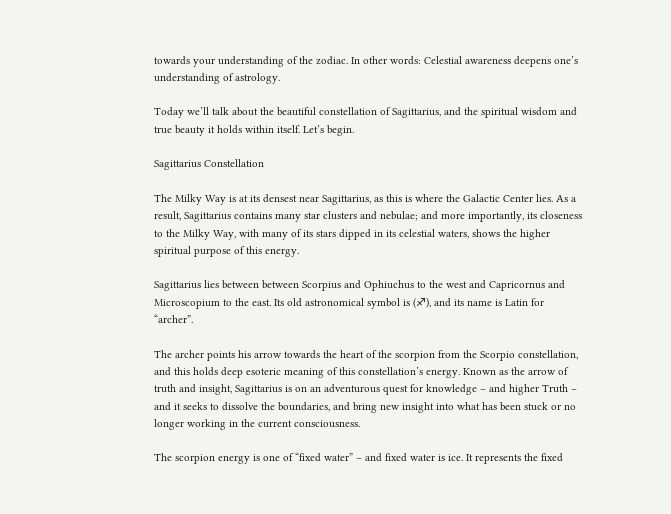towards your understanding of the zodiac. In other words: Celestial awareness deepens one’s understanding of astrology.

Today we’ll talk about the beautiful constellation of Sagittarius, and the spiritual wisdom and true beauty it holds within itself. Let’s begin.

Sagittarius Constellation

The Milky Way is at its densest near Sagittarius, as this is where the Galactic Center lies. As a result, Sagittarius contains many star clusters and nebulae; and more importantly, its closeness to the Milky Way, with many of its stars dipped in its celestial waters, shows the higher spiritual purpose of this energy.

Sagittarius lies between between Scorpius and Ophiuchus to the west and Capricornus and Microscopium to the east. Its old astronomical symbol is (♐), and its name is Latin for “archer”.

The archer points his arrow towards the heart of the scorpion from the Scorpio constellation, and this holds deep esoteric meaning of this constellation’s energy. Known as the arrow of truth and insight, Sagittarius is on an adventurous quest for knowledge – and higher Truth – and it seeks to dissolve the boundaries, and bring new insight into what has been stuck or no longer working in the current consciousness.

The scorpion energy is one of “fixed water” – and fixed water is ice. It represents the fixed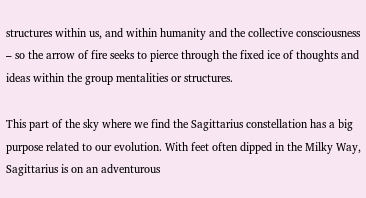structures within us, and within humanity and the collective consciousness – so the arrow of fire seeks to pierce through the fixed ice of thoughts and ideas within the group mentalities or structures.

This part of the sky where we find the Sagittarius constellation has a big purpose related to our evolution. With feet often dipped in the Milky Way, Sagittarius is on an adventurous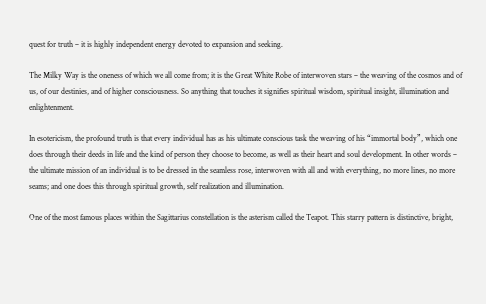quest for truth – it is highly independent energy devoted to expansion and seeking.

The Milky Way is the oneness of which we all come from; it is the Great White Robe of interwoven stars – the weaving of the cosmos and of us, of our destinies, and of higher consciousness. So anything that touches it signifies spiritual wisdom, spiritual insight, illumination and enlightenment.

In esotericism, the profound truth is that every individual has as his ultimate conscious task the weaving of his “immortal body”, which one does through their deeds in life and the kind of person they choose to become, as well as their heart and soul development. In other words – the ultimate mission of an individual is to be dressed in the seamless rose, interwoven with all and with everything, no more lines, no more seams; and one does this through spiritual growth, self realization and illumination.

One of the most famous places within the Sagittarius constellation is the asterism called the Teapot. This starry pattern is distinctive, bright,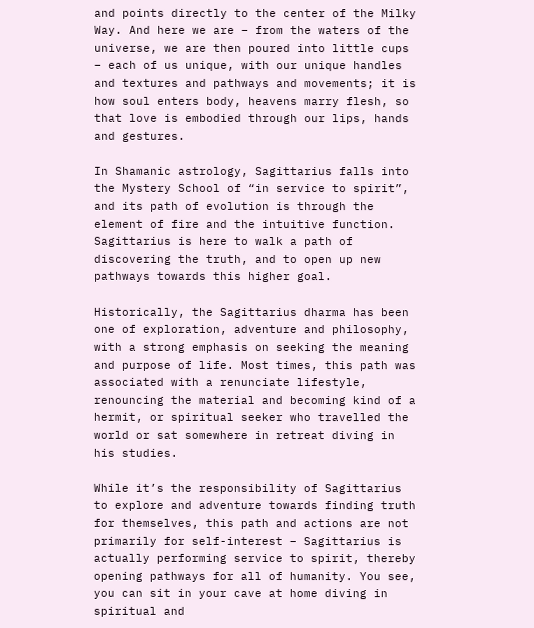and points directly to the center of the Milky Way. And here we are – from the waters of the universe, we are then poured into little cups – each of us unique, with our unique handles and textures and pathways and movements; it is how soul enters body, heavens marry flesh, so that love is embodied through our lips, hands and gestures.

In Shamanic astrology, Sagittarius falls into the Mystery School of “in service to spirit”, and its path of evolution is through the element of fire and the intuitive function. Sagittarius is here to walk a path of discovering the truth, and to open up new pathways towards this higher goal.

Historically, the Sagittarius dharma has been one of exploration, adventure and philosophy, with a strong emphasis on seeking the meaning and purpose of life. Most times, this path was associated with a renunciate lifestyle, renouncing the material and becoming kind of a hermit, or spiritual seeker who travelled the world or sat somewhere in retreat diving in his studies.

While it’s the responsibility of Sagittarius to explore and adventure towards finding truth for themselves, this path and actions are not primarily for self-interest – Sagittarius is actually performing service to spirit, thereby opening pathways for all of humanity. You see, you can sit in your cave at home diving in spiritual and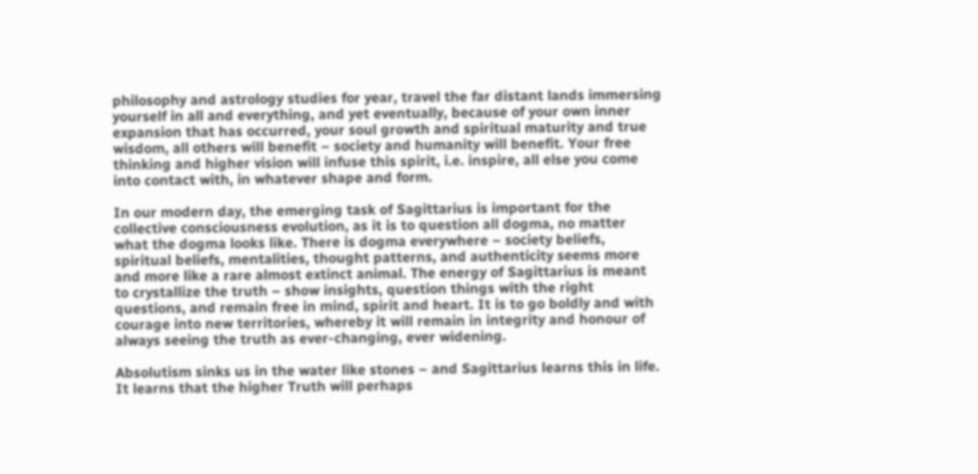philosophy and astrology studies for year, travel the far distant lands immersing yourself in all and everything, and yet eventually, because of your own inner expansion that has occurred, your soul growth and spiritual maturity and true wisdom, all others will benefit – society and humanity will benefit. Your free thinking and higher vision will infuse this spirit, i.e. inspire, all else you come into contact with, in whatever shape and form.

In our modern day, the emerging task of Sagittarius is important for the collective consciousness evolution, as it is to question all dogma, no matter what the dogma looks like. There is dogma everywhere – society beliefs, spiritual beliefs, mentalities, thought patterns, and authenticity seems more and more like a rare almost extinct animal. The energy of Sagittarius is meant to crystallize the truth – show insights, question things with the right questions, and remain free in mind, spirit and heart. It is to go boldly and with courage into new territories, whereby it will remain in integrity and honour of always seeing the truth as ever-changing, ever widening.

Absolutism sinks us in the water like stones – and Sagittarius learns this in life. It learns that the higher Truth will perhaps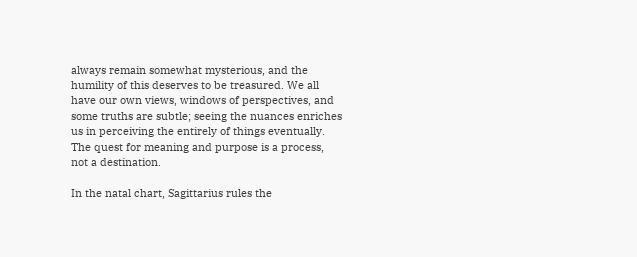always remain somewhat mysterious, and the humility of this deserves to be treasured. We all have our own views, windows of perspectives, and some truths are subtle; seeing the nuances enriches us in perceiving the entirely of things eventually. The quest for meaning and purpose is a process, not a destination.

In the natal chart, Sagittarius rules the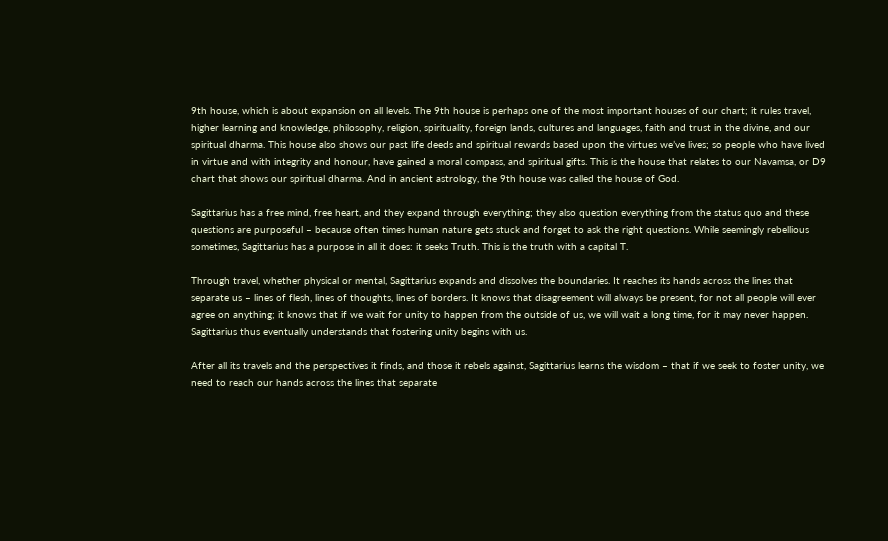9th house, which is about expansion on all levels. The 9th house is perhaps one of the most important houses of our chart; it rules travel, higher learning and knowledge, philosophy, religion, spirituality, foreign lands, cultures and languages, faith and trust in the divine, and our spiritual dharma. This house also shows our past life deeds and spiritual rewards based upon the virtues we’ve lives; so people who have lived in virtue and with integrity and honour, have gained a moral compass, and spiritual gifts. This is the house that relates to our Navamsa, or D9 chart that shows our spiritual dharma. And in ancient astrology, the 9th house was called the house of God.

Sagittarius has a free mind, free heart, and they expand through everything; they also question everything from the status quo and these questions are purposeful – because often times human nature gets stuck and forget to ask the right questions. While seemingly rebellious sometimes, Sagittarius has a purpose in all it does: it seeks Truth. This is the truth with a capital T.

Through travel, whether physical or mental, Sagittarius expands and dissolves the boundaries. It reaches its hands across the lines that separate us – lines of flesh, lines of thoughts, lines of borders. It knows that disagreement will always be present, for not all people will ever agree on anything; it knows that if we wait for unity to happen from the outside of us, we will wait a long time, for it may never happen. Sagittarius thus eventually understands that fostering unity begins with us.

After all its travels and the perspectives it finds, and those it rebels against, Sagittarius learns the wisdom – that if we seek to foster unity, we need to reach our hands across the lines that separate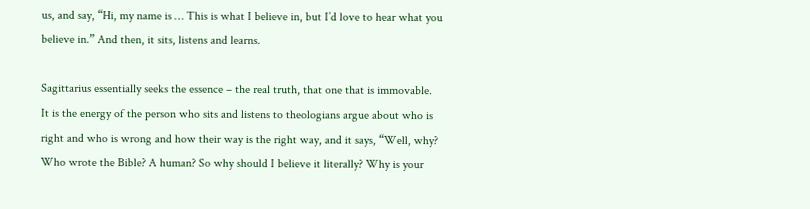us, and say, “Hi, my name is … This is what I believe in, but I’d love to hear what you believe in.” And then, it sits, listens and learns.

Sagittarius essentially seeks the essence – the real truth, that one that is immovable. It is the energy of the person who sits and listens to theologians argue about who is right and who is wrong and how their way is the right way, and it says, “Well, why? Who wrote the Bible? A human? So why should I believe it literally? Why is your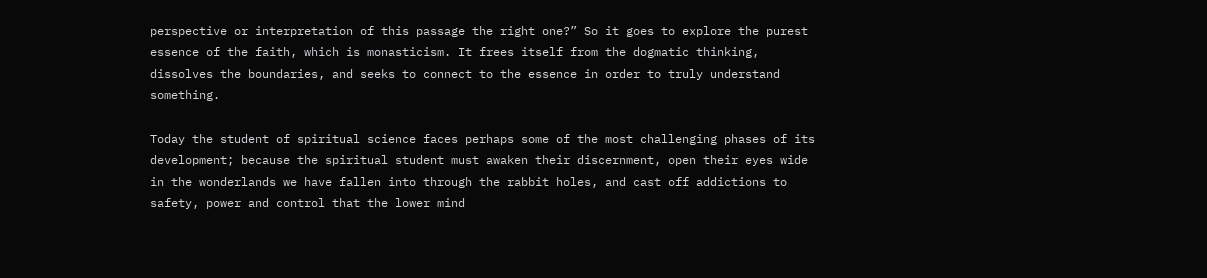perspective or interpretation of this passage the right one?” So it goes to explore the purest essence of the faith, which is monasticism. It frees itself from the dogmatic thinking, dissolves the boundaries, and seeks to connect to the essence in order to truly understand something.

Today the student of spiritual science faces perhaps some of the most challenging phases of its development; because the spiritual student must awaken their discernment, open their eyes wide in the wonderlands we have fallen into through the rabbit holes, and cast off addictions to safety, power and control that the lower mind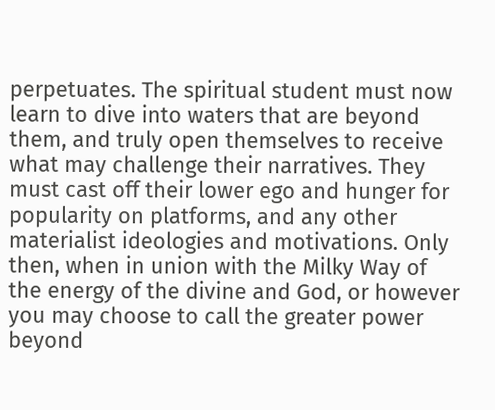perpetuates. The spiritual student must now learn to dive into waters that are beyond them, and truly open themselves to receive what may challenge their narratives. They must cast off their lower ego and hunger for popularity on platforms, and any other materialist ideologies and motivations. Only then, when in union with the Milky Way of the energy of the divine and God, or however you may choose to call the greater power beyond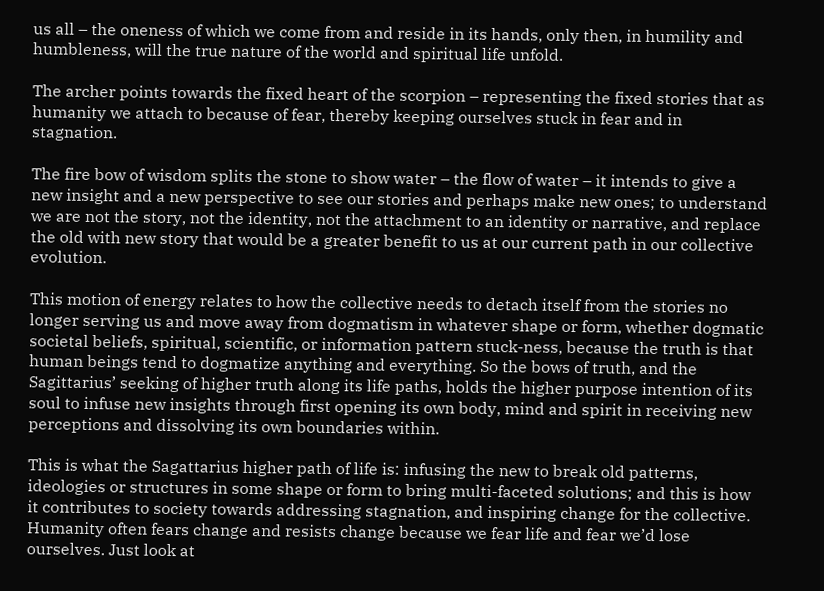us all – the oneness of which we come from and reside in its hands, only then, in humility and humbleness, will the true nature of the world and spiritual life unfold.

The archer points towards the fixed heart of the scorpion – representing the fixed stories that as humanity we attach to because of fear, thereby keeping ourselves stuck in fear and in stagnation.

The fire bow of wisdom splits the stone to show water – the flow of water – it intends to give a new insight and a new perspective to see our stories and perhaps make new ones; to understand we are not the story, not the identity, not the attachment to an identity or narrative, and replace the old with new story that would be a greater benefit to us at our current path in our collective evolution.

This motion of energy relates to how the collective needs to detach itself from the stories no longer serving us and move away from dogmatism in whatever shape or form, whether dogmatic societal beliefs, spiritual, scientific, or information pattern stuck-ness, because the truth is that human beings tend to dogmatize anything and everything. So the bows of truth, and the Sagittarius’ seeking of higher truth along its life paths, holds the higher purpose intention of its soul to infuse new insights through first opening its own body, mind and spirit in receiving new perceptions and dissolving its own boundaries within.

This is what the Sagattarius higher path of life is: infusing the new to break old patterns, ideologies or structures in some shape or form to bring multi-faceted solutions; and this is how it contributes to society towards addressing stagnation, and inspiring change for the collective. Humanity often fears change and resists change because we fear life and fear we’d lose ourselves. Just look at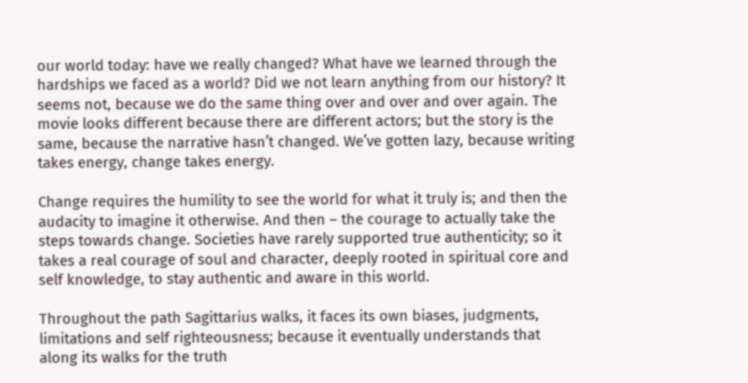our world today: have we really changed? What have we learned through the hardships we faced as a world? Did we not learn anything from our history? It seems not, because we do the same thing over and over and over again. The movie looks different because there are different actors; but the story is the same, because the narrative hasn’t changed. We’ve gotten lazy, because writing takes energy, change takes energy.

Change requires the humility to see the world for what it truly is; and then the audacity to imagine it otherwise. And then – the courage to actually take the steps towards change. Societies have rarely supported true authenticity; so it takes a real courage of soul and character, deeply rooted in spiritual core and self knowledge, to stay authentic and aware in this world.

Throughout the path Sagittarius walks, it faces its own biases, judgments, limitations and self righteousness; because it eventually understands that along its walks for the truth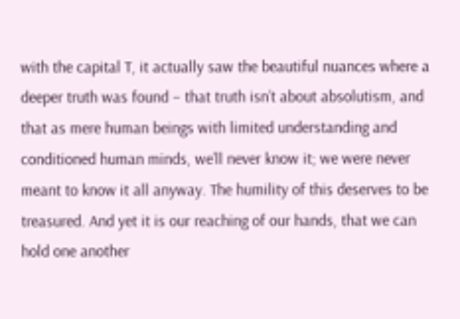with the capital T, it actually saw the beautiful nuances where a deeper truth was found – that truth isn’t about absolutism, and that as mere human beings with limited understanding and conditioned human minds, we’ll never know it; we were never meant to know it all anyway. The humility of this deserves to be treasured. And yet it is our reaching of our hands, that we can hold one another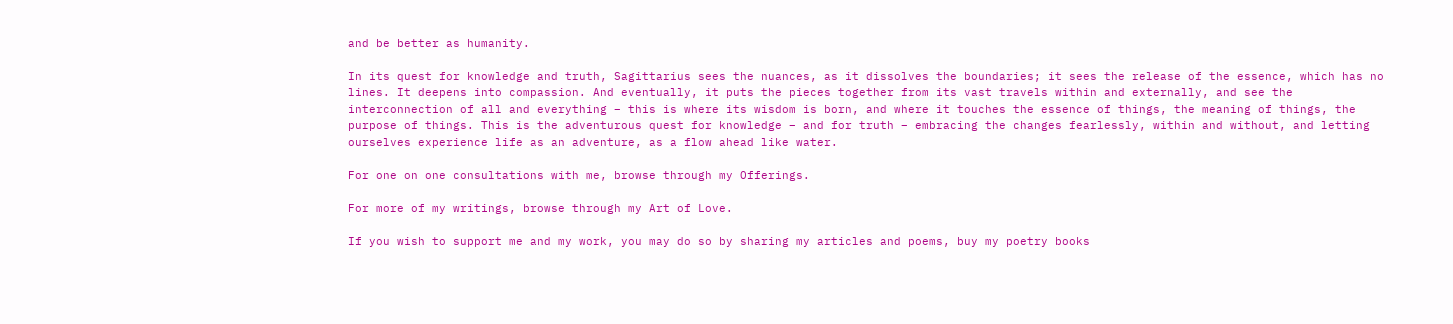and be better as humanity.

In its quest for knowledge and truth, Sagittarius sees the nuances, as it dissolves the boundaries; it sees the release of the essence, which has no lines. It deepens into compassion. And eventually, it puts the pieces together from its vast travels within and externally, and see the interconnection of all and everything – this is where its wisdom is born, and where it touches the essence of things, the meaning of things, the purpose of things. This is the adventurous quest for knowledge – and for truth – embracing the changes fearlessly, within and without, and letting ourselves experience life as an adventure, as a flow ahead like water.

For one on one consultations with me, browse through my Offerings.

For more of my writings, browse through my Art of Love.

If you wish to support me and my work, you may do so by sharing my articles and poems, buy my poetry books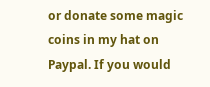or donate some magic coins in my hat on Paypal. If you would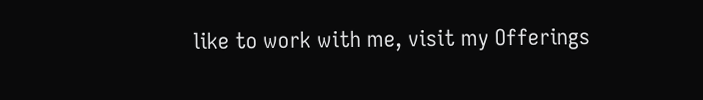like to work with me, visit my Offerings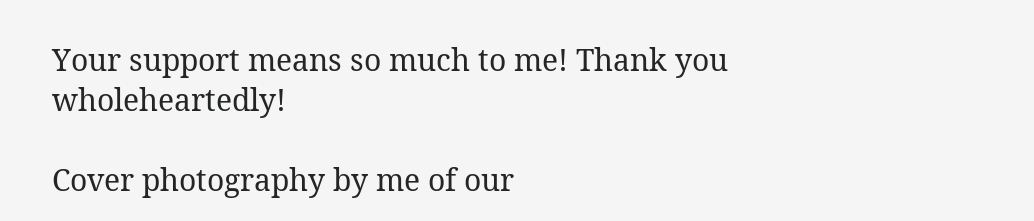Your support means so much to me! Thank you wholeheartedly!

Cover photography by me of our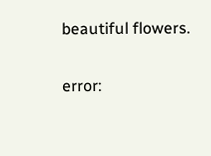beautiful flowers.

error: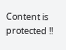Content is protected !!